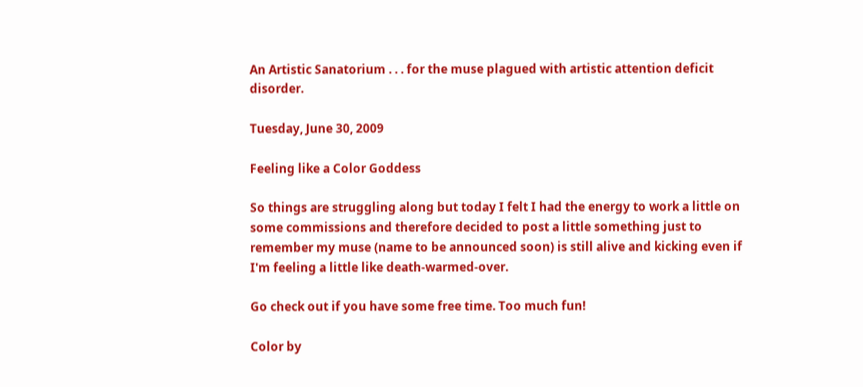An Artistic Sanatorium . . . for the muse plagued with artistic attention deficit disorder.

Tuesday, June 30, 2009

Feeling like a Color Goddess

So things are struggling along but today I felt I had the energy to work a little on some commissions and therefore decided to post a little something just to remember my muse (name to be announced soon) is still alive and kicking even if I'm feeling a little like death-warmed-over.

Go check out if you have some free time. Too much fun!

Color by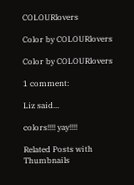COLOURlovers

Color by COLOURlovers

Color by COLOURlovers

1 comment:

Liz said...

colors!!!! yay!!!!

Related Posts with Thumbnails